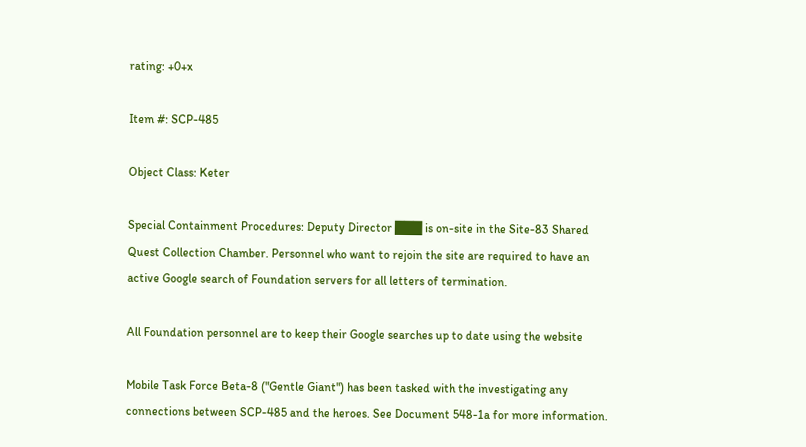rating: +0+x

Item #: SCP-485

Object Class: Keter

Special Containment Procedures: Deputy Director ███ is on-site in the Site-83 Shared Quest Collection Chamber. Personnel who want to rejoin the site are required to have an active Google search of Foundation servers for all letters of termination.

All Foundation personnel are to keep their Google searches up to date using the website

Mobile Task Force Beta-8 ("Gentle Giant") has been tasked with the investigating any connections between SCP-485 and the heroes. See Document 548-1a for more information.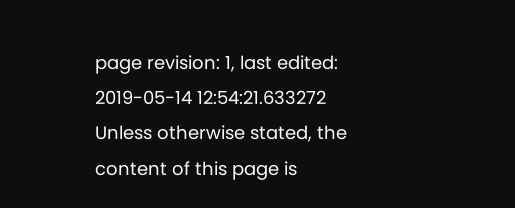page revision: 1, last edited: 2019-05-14 12:54:21.633272
Unless otherwise stated, the content of this page is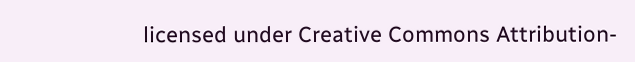licensed under Creative Commons Attribution-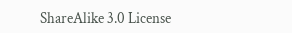ShareAlike 3.0 License